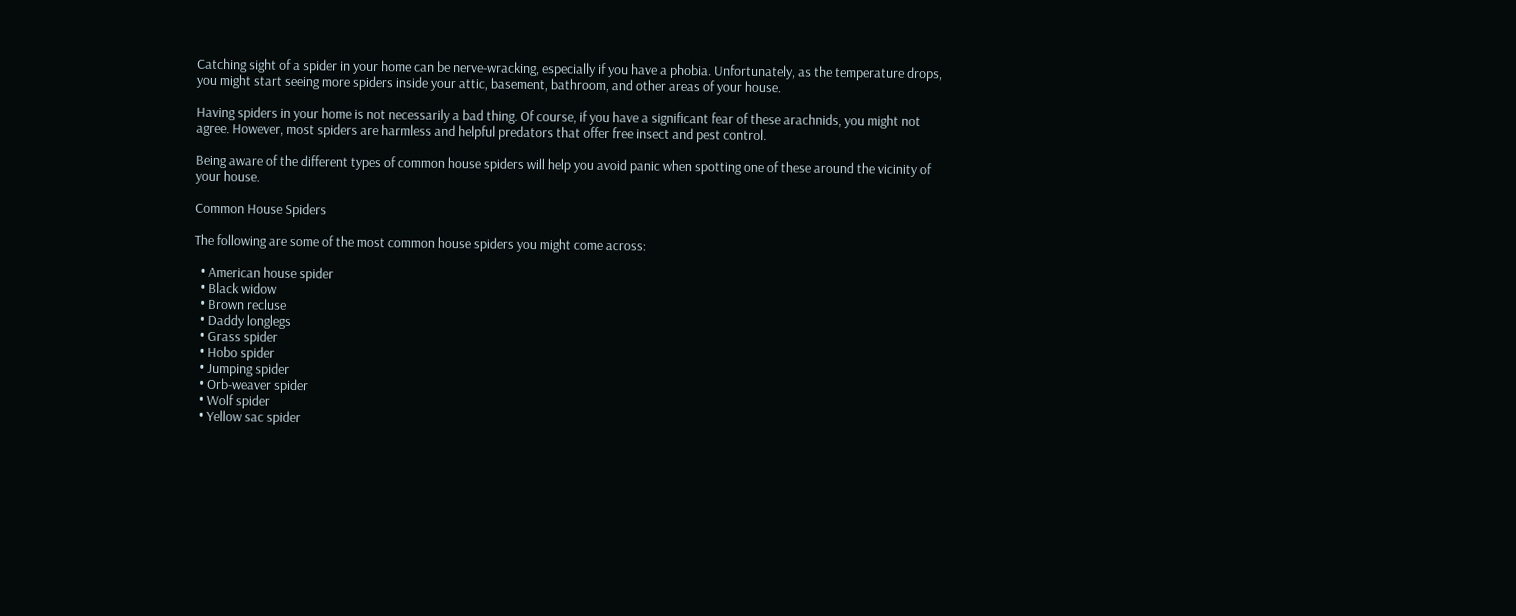Catching sight of a spider in your home can be nerve-wracking, especially if you have a phobia. Unfortunately, as the temperature drops, you might start seeing more spiders inside your attic, basement, bathroom, and other areas of your house.

Having spiders in your home is not necessarily a bad thing. Of course, if you have a significant fear of these arachnids, you might not agree. However, most spiders are harmless and helpful predators that offer free insect and pest control.

Being aware of the different types of common house spiders will help you avoid panic when spotting one of these around the vicinity of your house.

Common House Spiders

The following are some of the most common house spiders you might come across:

  • American house spider
  • Black widow
  • Brown recluse
  • Daddy longlegs
  • Grass spider
  • Hobo spider
  • Jumping spider
  • Orb-weaver spider
  • Wolf spider
  • Yellow sac spider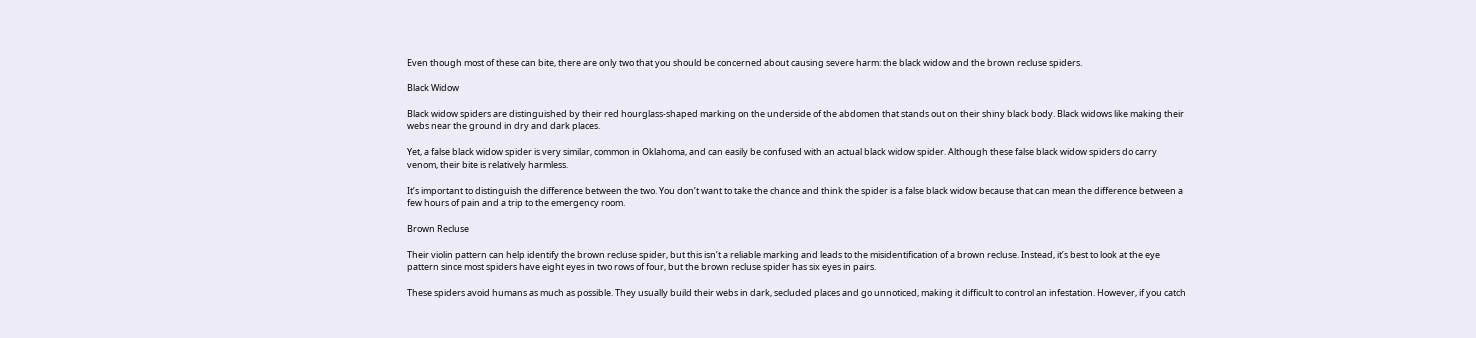Even though most of these can bite, there are only two that you should be concerned about causing severe harm: the black widow and the brown recluse spiders.

Black Widow

Black widow spiders are distinguished by their red hourglass-shaped marking on the underside of the abdomen that stands out on their shiny black body. Black widows like making their webs near the ground in dry and dark places.

Yet, a false black widow spider is very similar, common in Oklahoma, and can easily be confused with an actual black widow spider. Although these false black widow spiders do carry venom, their bite is relatively harmless.

It’s important to distinguish the difference between the two. You don’t want to take the chance and think the spider is a false black widow because that can mean the difference between a few hours of pain and a trip to the emergency room.

Brown Recluse

Their violin pattern can help identify the brown recluse spider, but this isn’t a reliable marking and leads to the misidentification of a brown recluse. Instead, it’s best to look at the eye pattern since most spiders have eight eyes in two rows of four, but the brown recluse spider has six eyes in pairs.

These spiders avoid humans as much as possible. They usually build their webs in dark, secluded places and go unnoticed, making it difficult to control an infestation. However, if you catch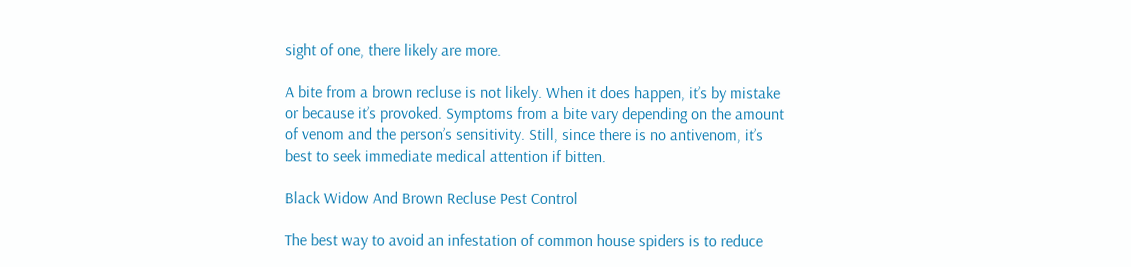sight of one, there likely are more.

A bite from a brown recluse is not likely. When it does happen, it’s by mistake or because it’s provoked. Symptoms from a bite vary depending on the amount of venom and the person’s sensitivity. Still, since there is no antivenom, it’s best to seek immediate medical attention if bitten.

Black Widow And Brown Recluse Pest Control

The best way to avoid an infestation of common house spiders is to reduce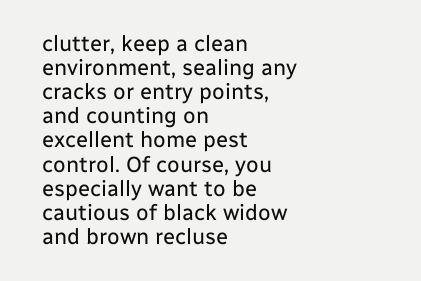clutter, keep a clean environment, sealing any cracks or entry points, and counting on excellent home pest control. Of course, you especially want to be cautious of black widow and brown recluse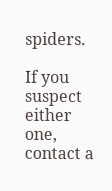spiders.

If you suspect either one, contact a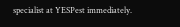specialist at YESPest immediately.